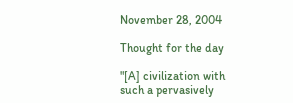November 28, 2004

Thought for the day

"[A] civilization with such a pervasively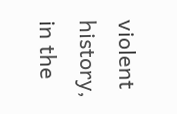violent history, in the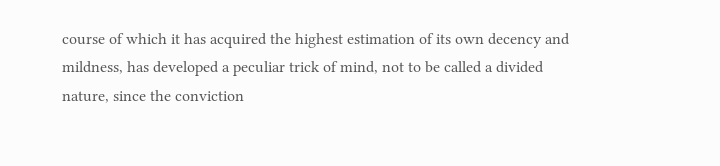course of which it has acquired the highest estimation of its own decency and mildness, has developed a peculiar trick of mind, not to be called a divided nature, since the conviction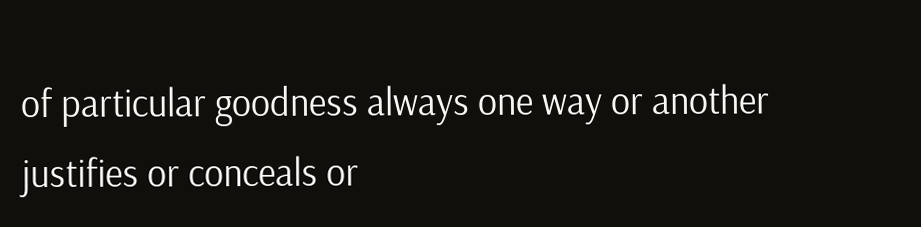of particular goodness always one way or another justifies or conceals or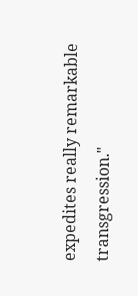expedites really remarkable transgression."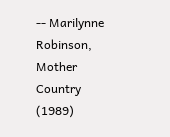-- Marilynne Robinson, Mother Country (1989)